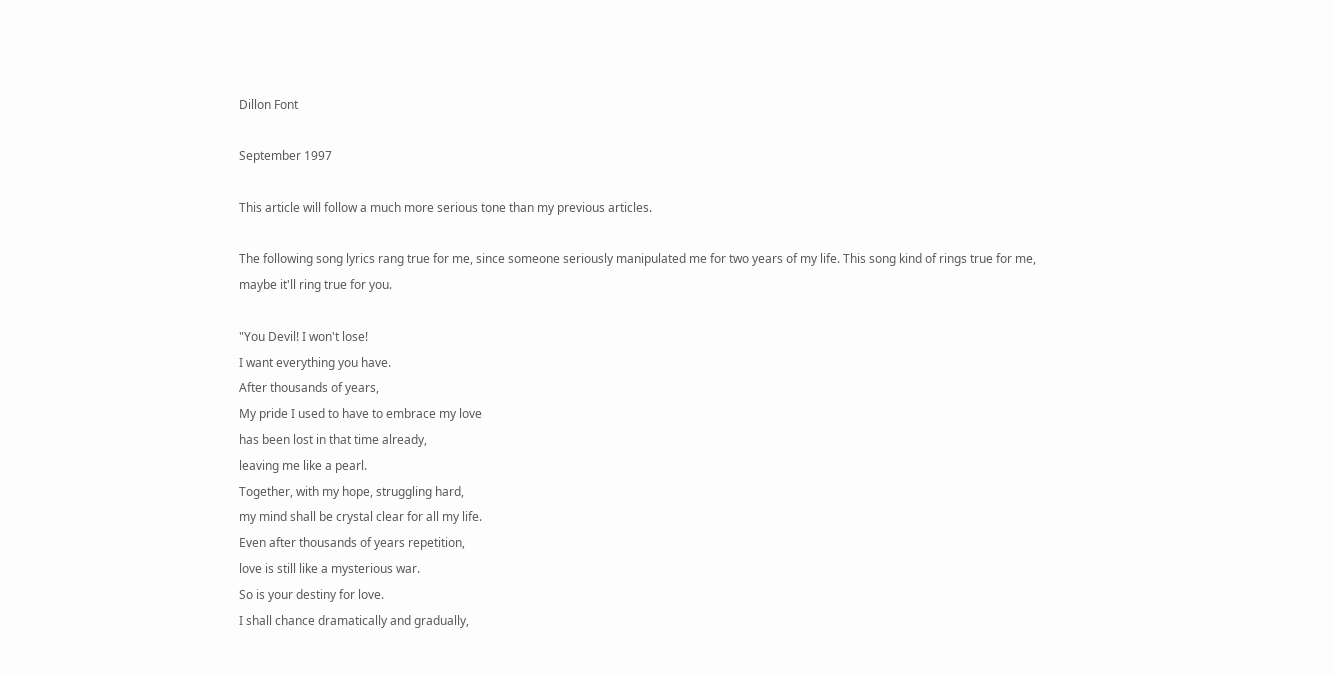Dillon Font

September 1997

This article will follow a much more serious tone than my previous articles.

The following song lyrics rang true for me, since someone seriously manipulated me for two years of my life. This song kind of rings true for me, maybe it'll ring true for you.

"You Devil! I won't lose!
I want everything you have.
After thousands of years,
My pride I used to have to embrace my love
has been lost in that time already,
leaving me like a pearl.
Together, with my hope, struggling hard,
my mind shall be crystal clear for all my life.
Even after thousands of years repetition,
love is still like a mysterious war.
So is your destiny for love.
I shall chance dramatically and gradually,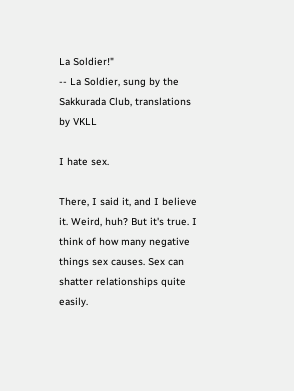La Soldier!"
-- La Soldier, sung by the Sakkurada Club, translations by VKLL

I hate sex.

There, I said it, and I believe it. Weird, huh? But it's true. I think of how many negative things sex causes. Sex can shatter relationships quite easily.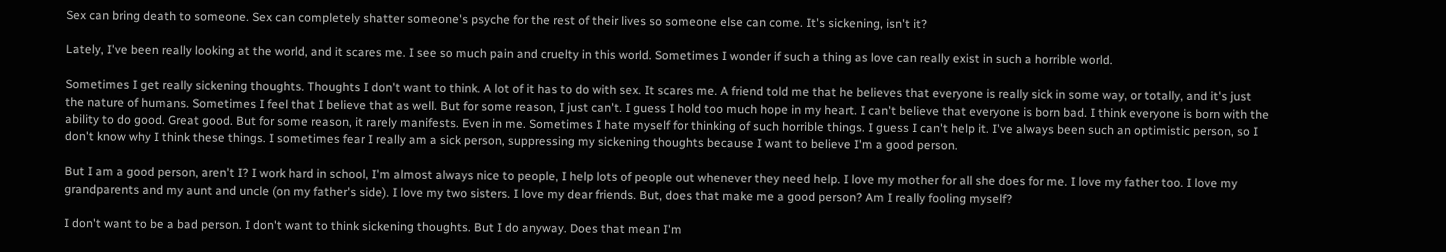Sex can bring death to someone. Sex can completely shatter someone's psyche for the rest of their lives so someone else can come. It's sickening, isn't it?

Lately, I've been really looking at the world, and it scares me. I see so much pain and cruelty in this world. Sometimes I wonder if such a thing as love can really exist in such a horrible world.

Sometimes I get really sickening thoughts. Thoughts I don't want to think. A lot of it has to do with sex. It scares me. A friend told me that he believes that everyone is really sick in some way, or totally, and it's just the nature of humans. Sometimes I feel that I believe that as well. But for some reason, I just can't. I guess I hold too much hope in my heart. I can't believe that everyone is born bad. I think everyone is born with the ability to do good. Great good. But for some reason, it rarely manifests. Even in me. Sometimes I hate myself for thinking of such horrible things. I guess I can't help it. I've always been such an optimistic person, so I don't know why I think these things. I sometimes fear I really am a sick person, suppressing my sickening thoughts because I want to believe I'm a good person.

But I am a good person, aren't I? I work hard in school, I'm almost always nice to people, I help lots of people out whenever they need help. I love my mother for all she does for me. I love my father too. I love my grandparents and my aunt and uncle (on my father's side). I love my two sisters. I love my dear friends. But, does that make me a good person? Am I really fooling myself?

I don't want to be a bad person. I don't want to think sickening thoughts. But I do anyway. Does that mean I'm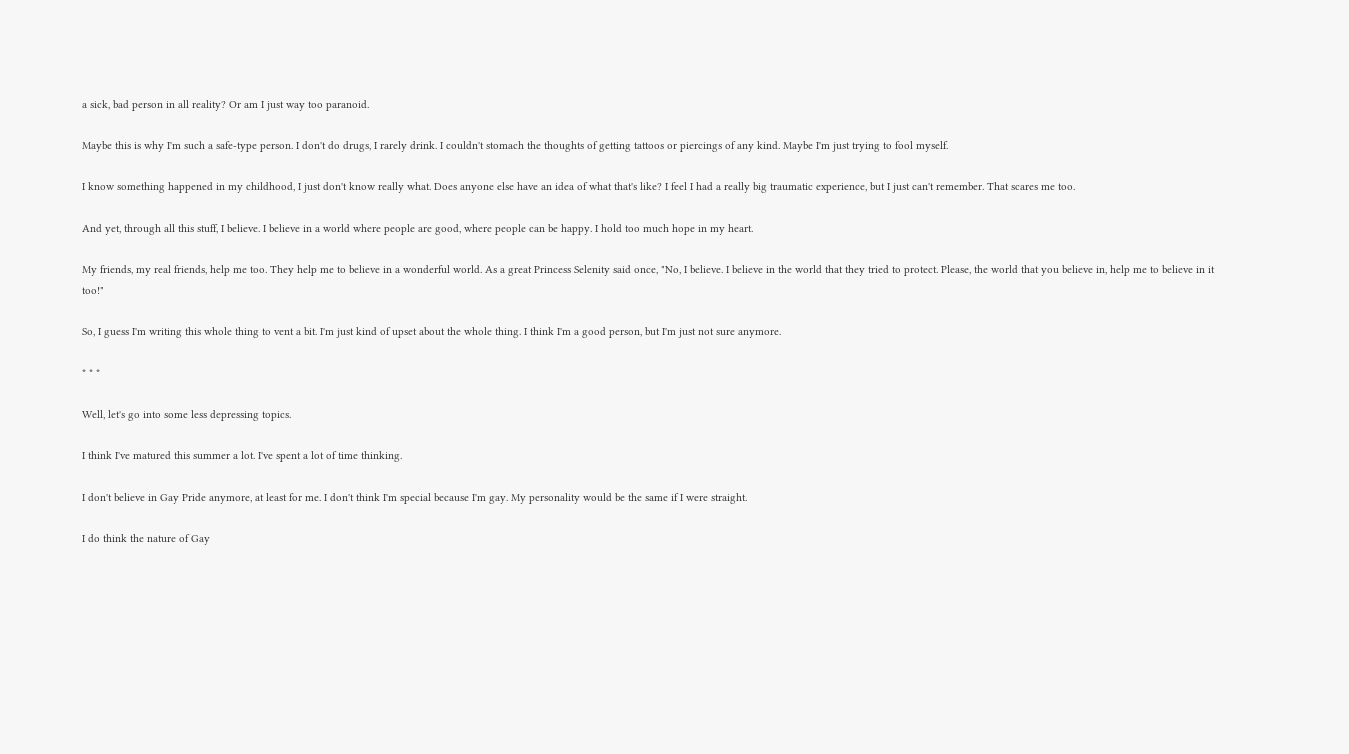a sick, bad person in all reality? Or am I just way too paranoid.

Maybe this is why I'm such a safe-type person. I don't do drugs, I rarely drink. I couldn't stomach the thoughts of getting tattoos or piercings of any kind. Maybe I'm just trying to fool myself.

I know something happened in my childhood, I just don't know really what. Does anyone else have an idea of what that's like? I feel I had a really big traumatic experience, but I just can't remember. That scares me too.

And yet, through all this stuff, I believe. I believe in a world where people are good, where people can be happy. I hold too much hope in my heart.

My friends, my real friends, help me too. They help me to believe in a wonderful world. As a great Princess Selenity said once, "No, I believe. I believe in the world that they tried to protect. Please, the world that you believe in, help me to believe in it too!"

So, I guess I'm writing this whole thing to vent a bit. I'm just kind of upset about the whole thing. I think I'm a good person, but I'm just not sure anymore.

* * *

Well, let's go into some less depressing topics.

I think I've matured this summer a lot. I've spent a lot of time thinking.

I don't believe in Gay Pride anymore, at least for me. I don't think I'm special because I'm gay. My personality would be the same if I were straight.

I do think the nature of Gay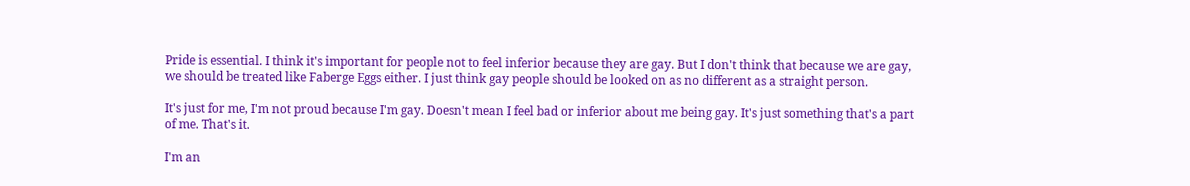Pride is essential. I think it's important for people not to feel inferior because they are gay. But I don't think that because we are gay, we should be treated like Faberge Eggs either. I just think gay people should be looked on as no different as a straight person.

It's just for me, I'm not proud because I'm gay. Doesn't mean I feel bad or inferior about me being gay. It's just something that's a part of me. That's it.

I'm an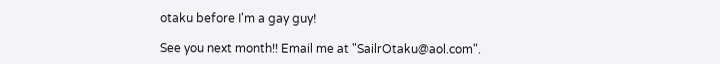otaku before I'm a gay guy!

See you next month!! Email me at "SailrOtaku@aol.com".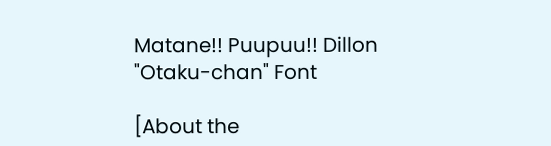Matane!! Puupuu!! Dillon "Otaku-chan" Font

[About the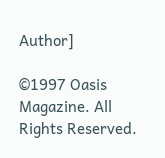Author]

©1997 Oasis Magazine. All Rights Reserved.